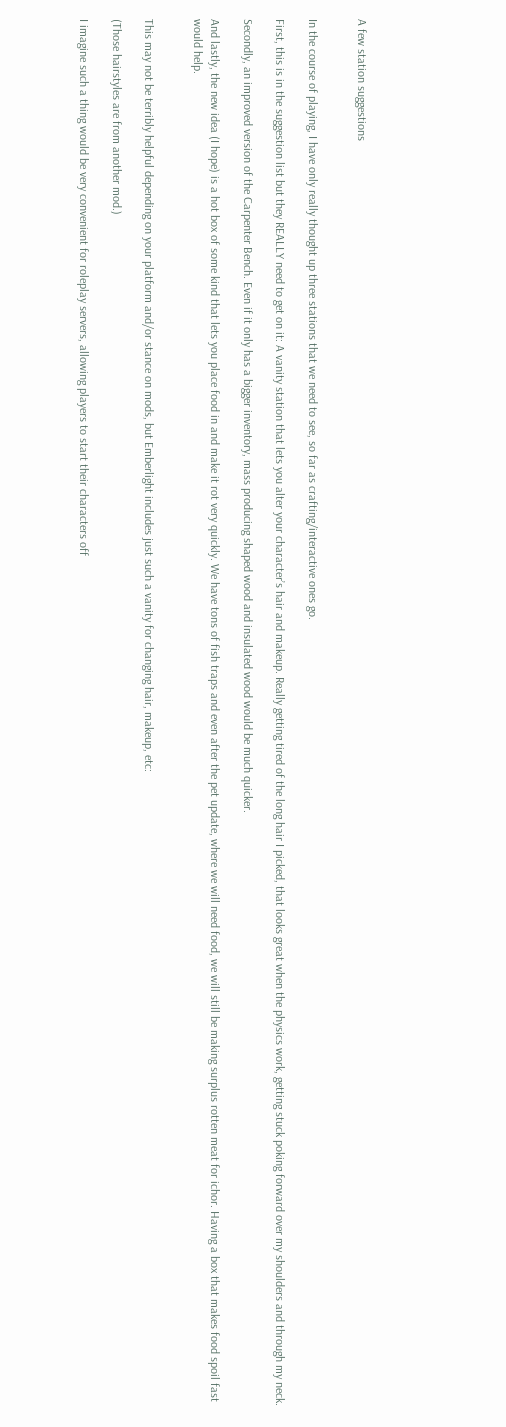A few station suggestions


In the course of playing, I have only really thought up three stations that we need to see, so far as crafting/interactive ones go.

First, this is in the suggestion list but they REALLY need to get on it: A vanity station that lets you alter your character’s hair and makeup. Really getting tired of the long hair I picked, that looks great when the physics work, getting stuck poking forward over my shoulders and through my neck.

Secondly, an improved version of the Carpenter Bench. Even if it only has a bigger inventory, mass producing shaped wood and insulated wood would be much quicker.

And lastly, the new idea (I hope) is a hot box of some kind that lets you place food in and make it rot very quickly. We have tons of fish traps and even after the pet update, where we will need food, we will still be making surplus rotten meat for ichor. Having a box that makes food spoil fast would help.


This may not be terribly helpful depending on your platform and/or stance on mods, but Emberlight includes just such a vanity for changing hair, makeup, etc:

(Those hairstyles are from another mod.)

I imagine such a thing would be very convenient for roleplay servers, allowing players to start their characters off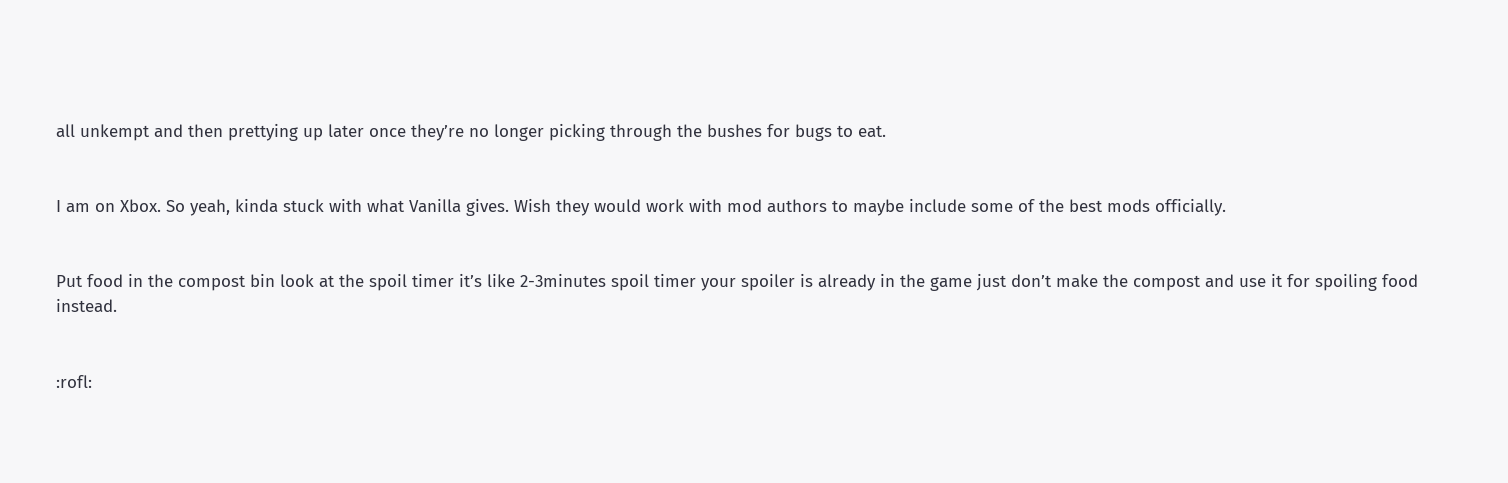all unkempt and then prettying up later once they’re no longer picking through the bushes for bugs to eat.


I am on Xbox. So yeah, kinda stuck with what Vanilla gives. Wish they would work with mod authors to maybe include some of the best mods officially.


Put food in the compost bin look at the spoil timer it’s like 2-3minutes spoil timer your spoiler is already in the game just don’t make the compost and use it for spoiling food instead.


:rofl: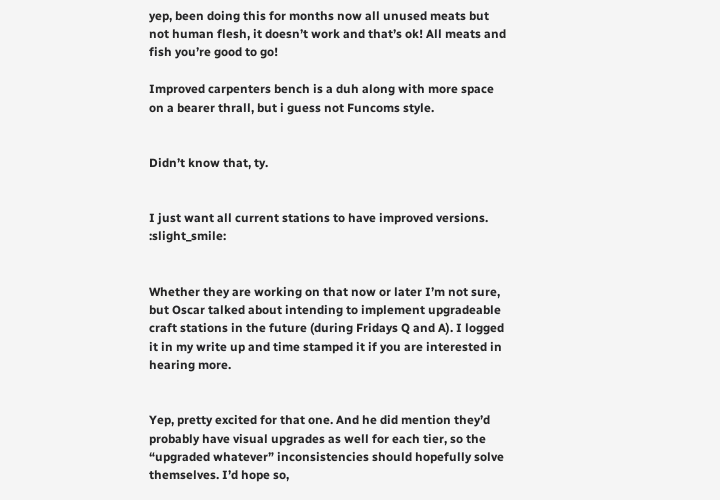yep, been doing this for months now all unused meats but not human flesh, it doesn’t work and that’s ok! All meats and fish you’re good to go!

Improved carpenters bench is a duh along with more space on a bearer thrall, but i guess not Funcoms style.


Didn’t know that, ty.


I just want all current stations to have improved versions. :slight_smile:


Whether they are working on that now or later I’m not sure, but Oscar talked about intending to implement upgradeable craft stations in the future (during Fridays Q and A). I logged it in my write up and time stamped it if you are interested in hearing more.


Yep, pretty excited for that one. And he did mention they’d probably have visual upgrades as well for each tier, so the “upgraded whatever” inconsistencies should hopefully solve themselves. I’d hope so,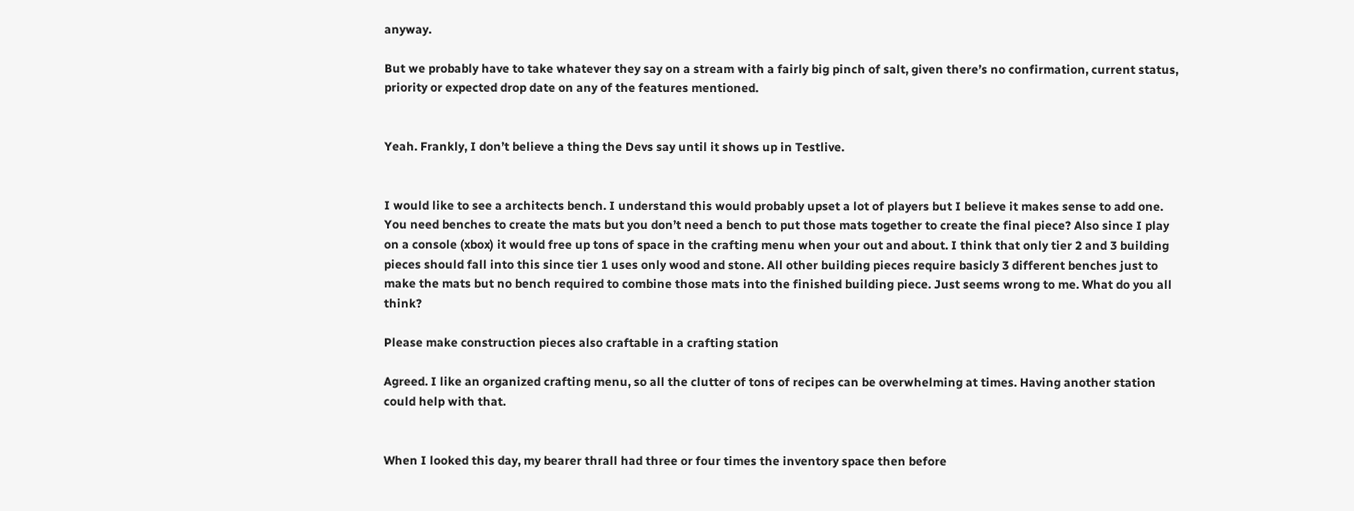anyway.

But we probably have to take whatever they say on a stream with a fairly big pinch of salt, given there’s no confirmation, current status, priority or expected drop date on any of the features mentioned.


Yeah. Frankly, I don’t believe a thing the Devs say until it shows up in Testlive.


I would like to see a architects bench. I understand this would probably upset a lot of players but I believe it makes sense to add one. You need benches to create the mats but you don’t need a bench to put those mats together to create the final piece? Also since I play on a console (xbox) it would free up tons of space in the crafting menu when your out and about. I think that only tier 2 and 3 building pieces should fall into this since tier 1 uses only wood and stone. All other building pieces require basicly 3 different benches just to make the mats but no bench required to combine those mats into the finished building piece. Just seems wrong to me. What do you all think?

Please make construction pieces also craftable in a crafting station

Agreed. I like an organized crafting menu, so all the clutter of tons of recipes can be overwhelming at times. Having another station could help with that.


When I looked this day, my bearer thrall had three or four times the inventory space then before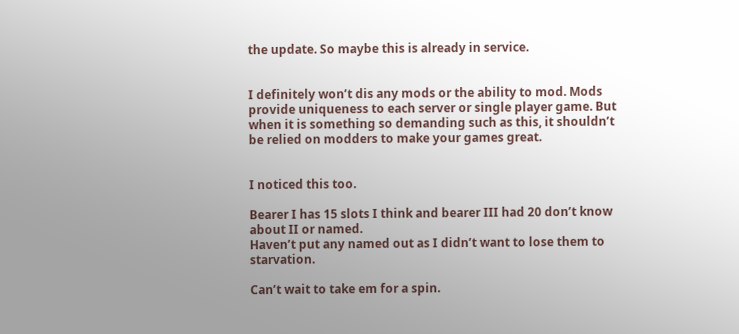the update. So maybe this is already in service.


I definitely won’t dis any mods or the ability to mod. Mods provide uniqueness to each server or single player game. But when it is something so demanding such as this, it shouldn’t be relied on modders to make your games great.


I noticed this too.

Bearer I has 15 slots I think and bearer III had 20 don’t know about II or named.
Haven’t put any named out as I didn’t want to lose them to starvation.

Can’t wait to take em for a spin.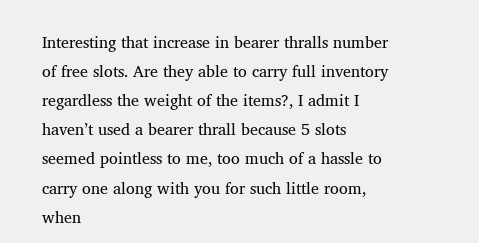Interesting that increase in bearer thralls number of free slots. Are they able to carry full inventory regardless the weight of the items?, I admit I haven’t used a bearer thrall because 5 slots seemed pointless to me, too much of a hassle to carry one along with you for such little room, when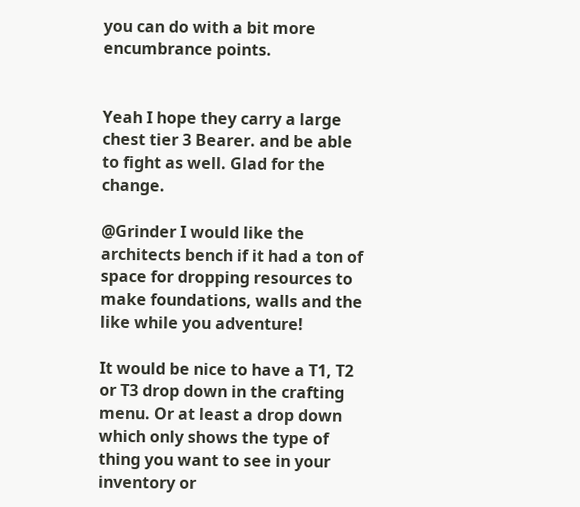you can do with a bit more encumbrance points.


Yeah I hope they carry a large chest tier 3 Bearer. and be able to fight as well. Glad for the change.

@Grinder I would like the architects bench if it had a ton of space for dropping resources to make foundations, walls and the like while you adventure!

It would be nice to have a T1, T2 or T3 drop down in the crafting menu. Or at least a drop down which only shows the type of thing you want to see in your inventory or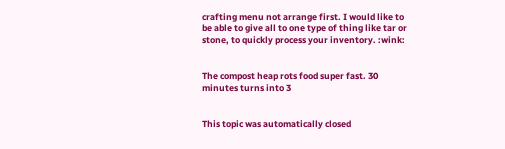crafting menu not arrange first. I would like to be able to give all to one type of thing like tar or stone, to quickly process your inventory. :wink:


The compost heap rots food super fast. 30 minutes turns into 3


This topic was automatically closed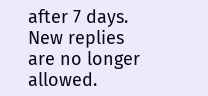after 7 days. New replies are no longer allowed.